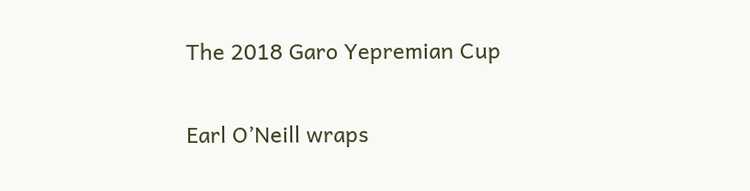The 2018 Garo Yepremian Cup

Earl O’Neill wraps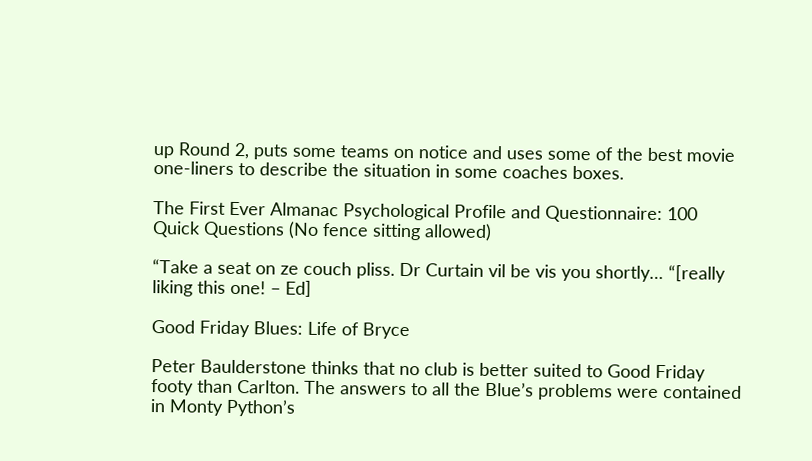up Round 2, puts some teams on notice and uses some of the best movie one-liners to describe the situation in some coaches boxes.

The First Ever Almanac Psychological Profile and Questionnaire: 100 Quick Questions (No fence sitting allowed)

“Take a seat on ze couch pliss. Dr Curtain vil be vis you shortly… “[really liking this one! – Ed]

Good Friday Blues: Life of Bryce

Peter Baulderstone thinks that no club is better suited to Good Friday footy than Carlton. The answers to all the Blue’s problems were contained in Monty Python’s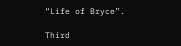“Life of Bryce”.

Third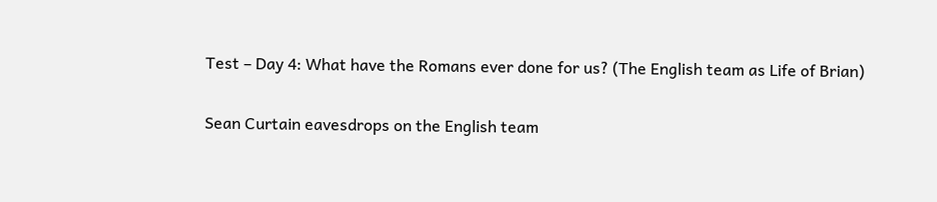Test – Day 4: What have the Romans ever done for us? (The English team as Life of Brian)

Sean Curtain eavesdrops on the English team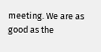meeting. We are as good as the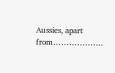Aussies, apart from……………….